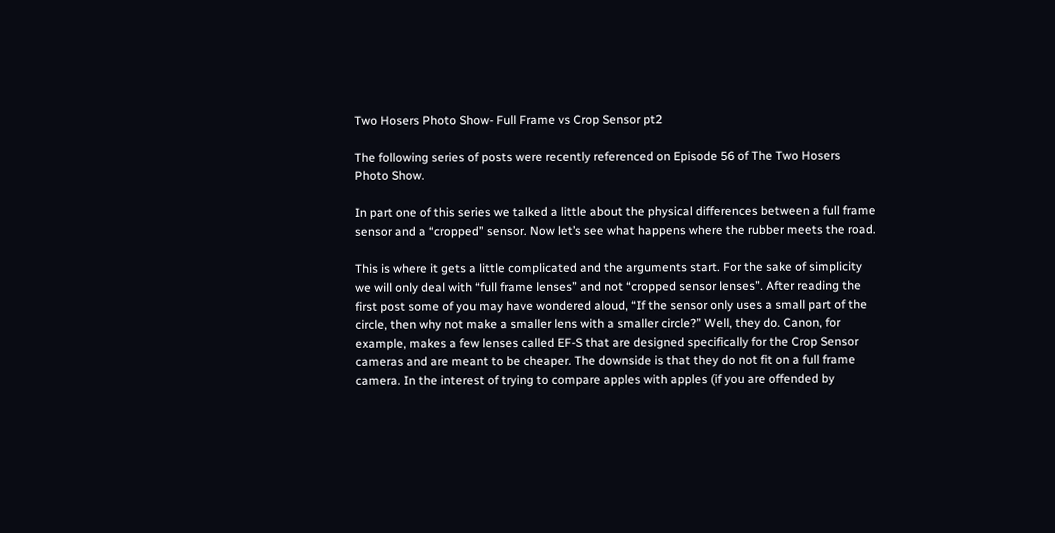Two Hosers Photo Show- Full Frame vs Crop Sensor pt2

The following series of posts were recently referenced on Episode 56 of The Two Hosers Photo Show.

In part one of this series we talked a little about the physical differences between a full frame sensor and a “cropped” sensor. Now let’s see what happens where the rubber meets the road.

This is where it gets a little complicated and the arguments start. For the sake of simplicity we will only deal with “full frame lenses” and not “cropped sensor lenses”. After reading the first post some of you may have wondered aloud, “If the sensor only uses a small part of the circle, then why not make a smaller lens with a smaller circle?” Well, they do. Canon, for example, makes a few lenses called EF-S that are designed specifically for the Crop Sensor cameras and are meant to be cheaper. The downside is that they do not fit on a full frame camera. In the interest of trying to compare apples with apples (if you are offended by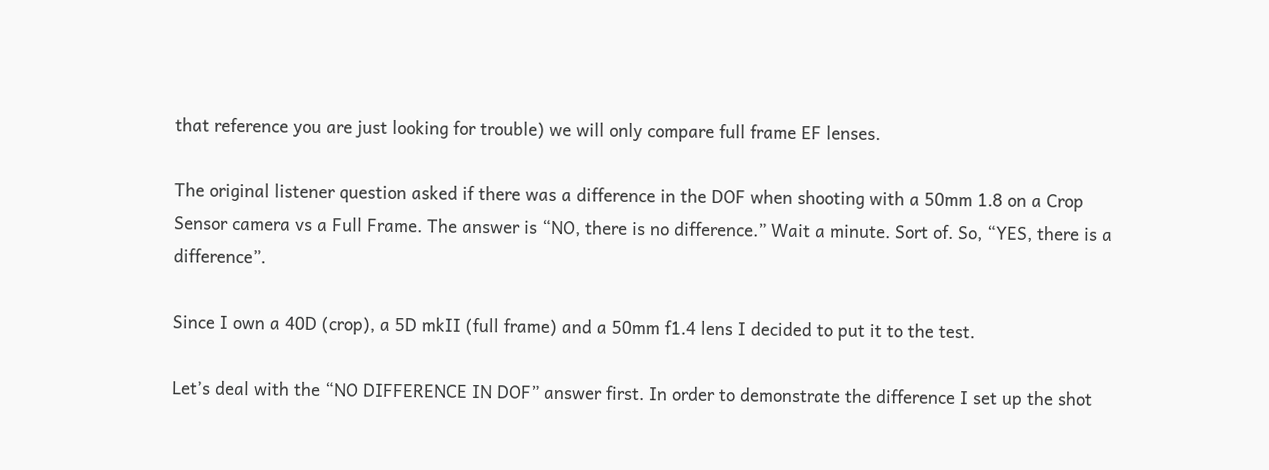that reference you are just looking for trouble) we will only compare full frame EF lenses.

The original listener question asked if there was a difference in the DOF when shooting with a 50mm 1.8 on a Crop Sensor camera vs a Full Frame. The answer is “NO, there is no difference.” Wait a minute. Sort of. So, “YES, there is a difference”.

Since I own a 40D (crop), a 5D mkII (full frame) and a 50mm f1.4 lens I decided to put it to the test.

Let’s deal with the “NO DIFFERENCE IN DOF” answer first. In order to demonstrate the difference I set up the shot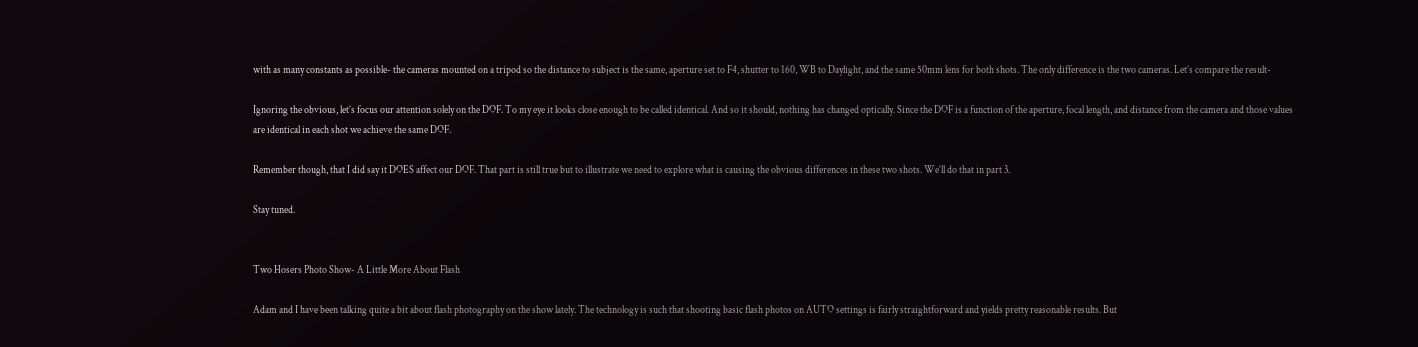with as many constants as possible- the cameras mounted on a tripod so the distance to subject is the same, aperture set to F4, shutter to 160, WB to Daylight, and the same 50mm lens for both shots. The only difference is the two cameras. Let’s compare the result-

Ignoring the obvious, let’s focus our attention solely on the DOF. To my eye it looks close enough to be called identical. And so it should, nothing has changed optically. Since the DOF is a function of the aperture, focal length, and distance from the camera and those values are identical in each shot we achieve the same DOF.

Remember though, that I did say it DOES affect our DOF. That part is still true but to illustrate we need to explore what is causing the obvious differences in these two shots. We’ll do that in part 3.

Stay tuned.


Two Hosers Photo Show- A Little More About Flash

Adam and I have been talking quite a bit about flash photography on the show lately. The technology is such that shooting basic flash photos on AUTO settings is fairly straightforward and yields pretty reasonable results. But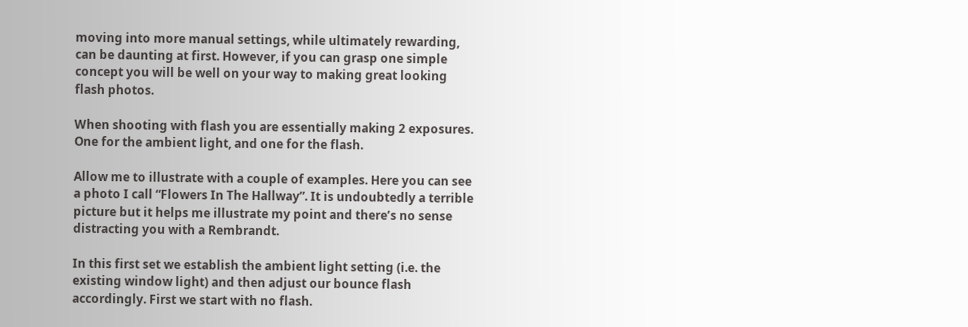moving into more manual settings, while ultimately rewarding, can be daunting at first. However, if you can grasp one simple concept you will be well on your way to making great looking flash photos.

When shooting with flash you are essentially making 2 exposures. One for the ambient light, and one for the flash.

Allow me to illustrate with a couple of examples. Here you can see a photo I call “Flowers In The Hallway”. It is undoubtedly a terrible picture but it helps me illustrate my point and there’s no sense distracting you with a Rembrandt.

In this first set we establish the ambient light setting (i.e. the existing window light) and then adjust our bounce flash accordingly. First we start with no flash.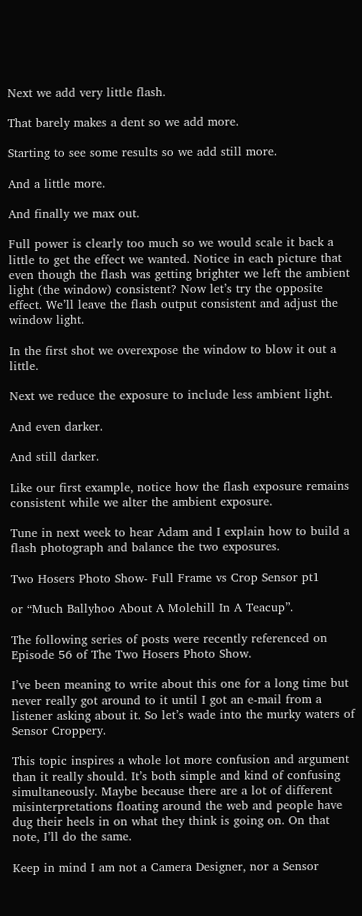Next we add very little flash.

That barely makes a dent so we add more.

Starting to see some results so we add still more.

And a little more.

And finally we max out.

Full power is clearly too much so we would scale it back a little to get the effect we wanted. Notice in each picture that even though the flash was getting brighter we left the ambient light (the window) consistent? Now let’s try the opposite effect. We’ll leave the flash output consistent and adjust the window light.

In the first shot we overexpose the window to blow it out a little.

Next we reduce the exposure to include less ambient light.

And even darker.

And still darker.

Like our first example, notice how the flash exposure remains consistent while we alter the ambient exposure.

Tune in next week to hear Adam and I explain how to build a flash photograph and balance the two exposures.

Two Hosers Photo Show- Full Frame vs Crop Sensor pt1

or “Much Ballyhoo About A Molehill In A Teacup”.

The following series of posts were recently referenced on Episode 56 of The Two Hosers Photo Show.

I’ve been meaning to write about this one for a long time but never really got around to it until I got an e-mail from a listener asking about it. So let’s wade into the murky waters of Sensor Croppery.

This topic inspires a whole lot more confusion and argument than it really should. It’s both simple and kind of confusing simultaneously. Maybe because there are a lot of different misinterpretations floating around the web and people have dug their heels in on what they think is going on. On that note, I’ll do the same.

Keep in mind I am not a Camera Designer, nor a Sensor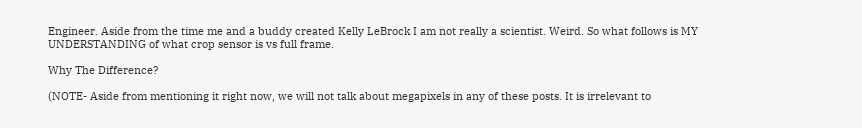Engineer. Aside from the time me and a buddy created Kelly LeBrock I am not really a scientist. Weird. So what follows is MY UNDERSTANDING of what crop sensor is vs full frame.

Why The Difference?

(NOTE- Aside from mentioning it right now, we will not talk about megapixels in any of these posts. It is irrelevant to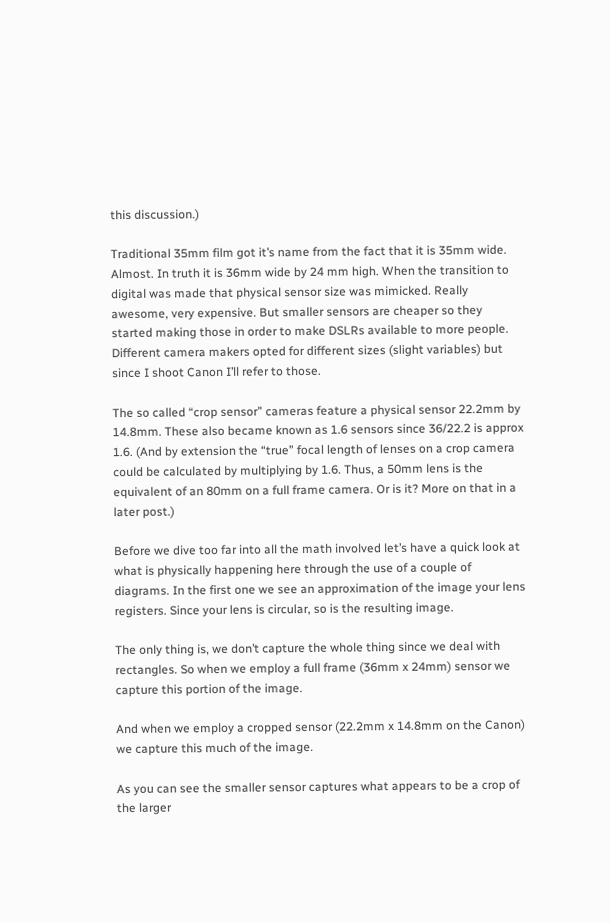this discussion.)

Traditional 35mm film got it’s name from the fact that it is 35mm wide. Almost. In truth it is 36mm wide by 24 mm high. When the transition to digital was made that physical sensor size was mimicked. Really awesome, very expensive. But smaller sensors are cheaper so they started making those in order to make DSLRs available to more people. Different camera makers opted for different sizes (slight variables) but since I shoot Canon I’ll refer to those.

The so called “crop sensor” cameras feature a physical sensor 22.2mm by 14.8mm. These also became known as 1.6 sensors since 36/22.2 is approx 1.6. (And by extension the “true” focal length of lenses on a crop camera could be calculated by multiplying by 1.6. Thus, a 50mm lens is the equivalent of an 80mm on a full frame camera. Or is it? More on that in a later post.)

Before we dive too far into all the math involved let’s have a quick look at what is physically happening here through the use of a couple of diagrams. In the first one we see an approximation of the image your lens registers. Since your lens is circular, so is the resulting image.

The only thing is, we don’t capture the whole thing since we deal with rectangles. So when we employ a full frame (36mm x 24mm) sensor we capture this portion of the image.

And when we employ a cropped sensor (22.2mm x 14.8mm on the Canon) we capture this much of the image.

As you can see the smaller sensor captures what appears to be a crop of the larger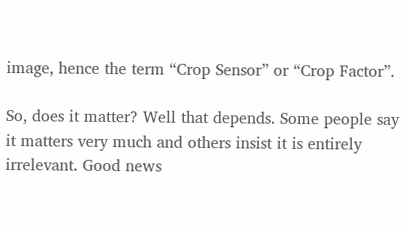image, hence the term “Crop Sensor” or “Crop Factor”.

So, does it matter? Well that depends. Some people say it matters very much and others insist it is entirely irrelevant. Good news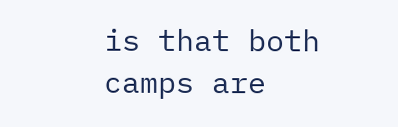is that both camps are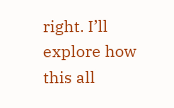right. I’ll explore how this all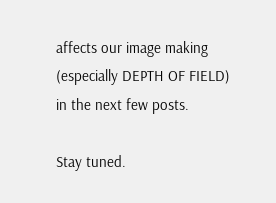affects our image making (especially DEPTH OF FIELD) in the next few posts.

Stay tuned.